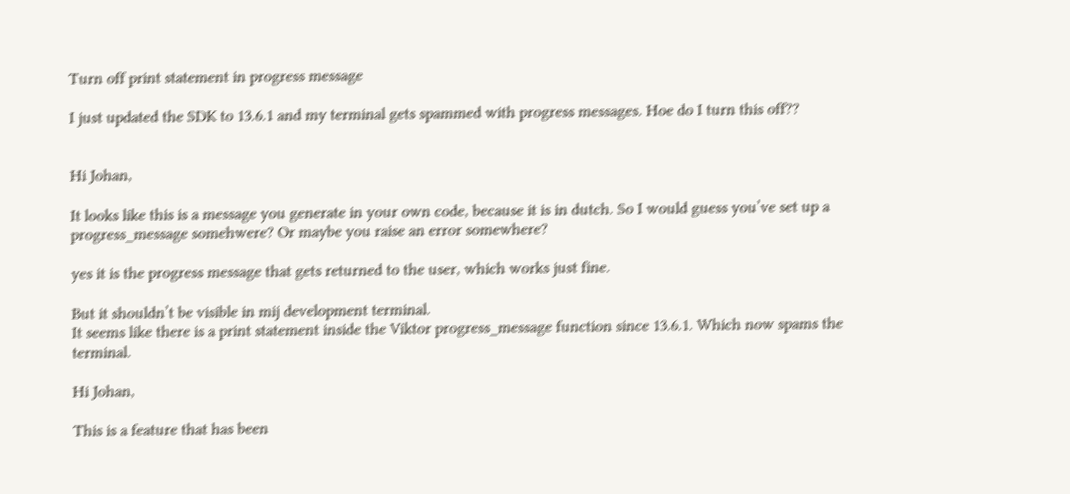Turn off print statement in progress message

I just updated the SDK to 13.6.1 and my terminal gets spammed with progress messages. Hoe do I turn this off??


Hi Johan,

It looks like this is a message you generate in your own code, because it is in dutch. So I would guess you’ve set up a progress_message somehwere? Or maybe you raise an error somewhere?

yes it is the progress message that gets returned to the user, which works just fine.

But it shouldn’t be visible in mij development terminal.
It seems like there is a print statement inside the Viktor progress_message function since 13.6.1. Which now spams the terminal.

Hi Johan,

This is a feature that has been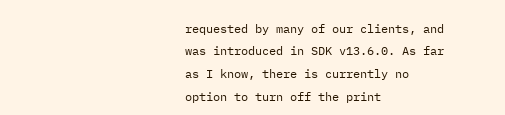requested by many of our clients, and was introduced in SDK v13.6.0. As far as I know, there is currently no option to turn off the print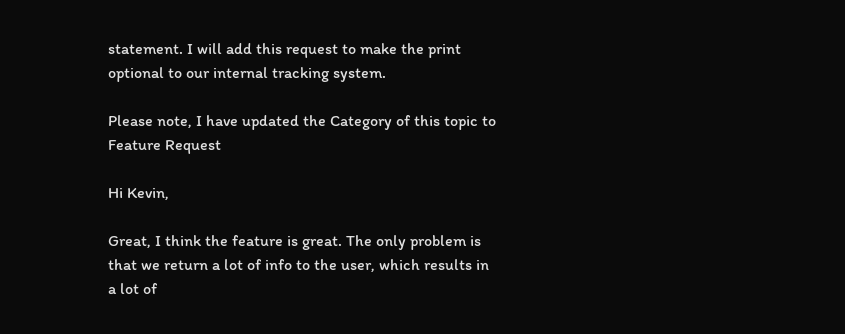statement. I will add this request to make the print optional to our internal tracking system.

Please note, I have updated the Category of this topic to Feature Request

Hi Kevin,

Great, I think the feature is great. The only problem is that we return a lot of info to the user, which results in a lot of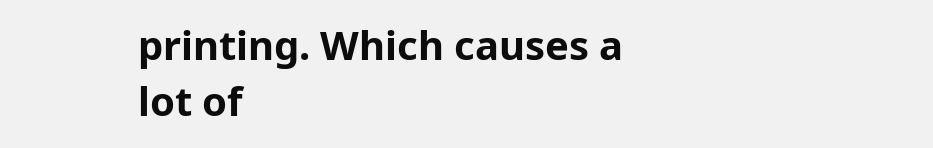printing. Which causes a lot of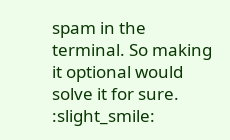spam in the terminal. So making it optional would solve it for sure. :slight_smile: